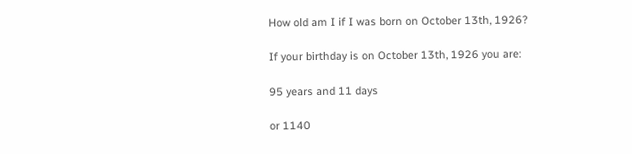How old am I if I was born on October 13th, 1926?

If your birthday is on October 13th, 1926 you are:

95 years and 11 days

or 1140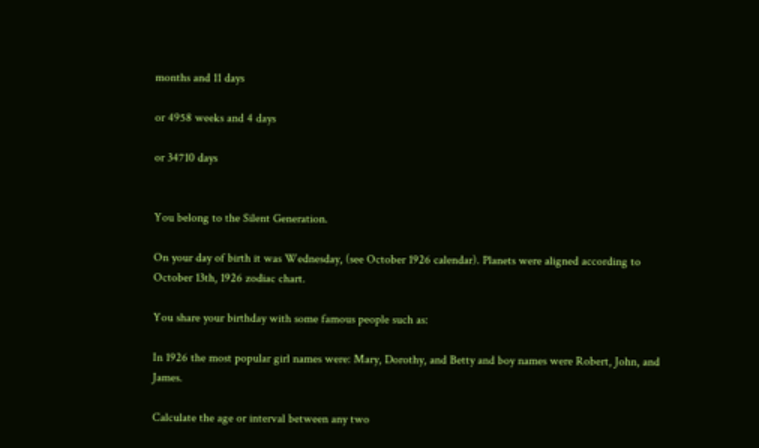months and 11 days

or 4958 weeks and 4 days

or 34710 days


You belong to the Silent Generation.

On your day of birth it was Wednesday, (see October 1926 calendar). Planets were aligned according to October 13th, 1926 zodiac chart.

You share your birthday with some famous people such as:

In 1926 the most popular girl names were: Mary, Dorothy, and Betty and boy names were Robert, John, and James.

Calculate the age or interval between any two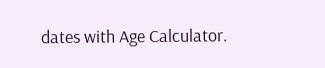dates with Age Calculator.